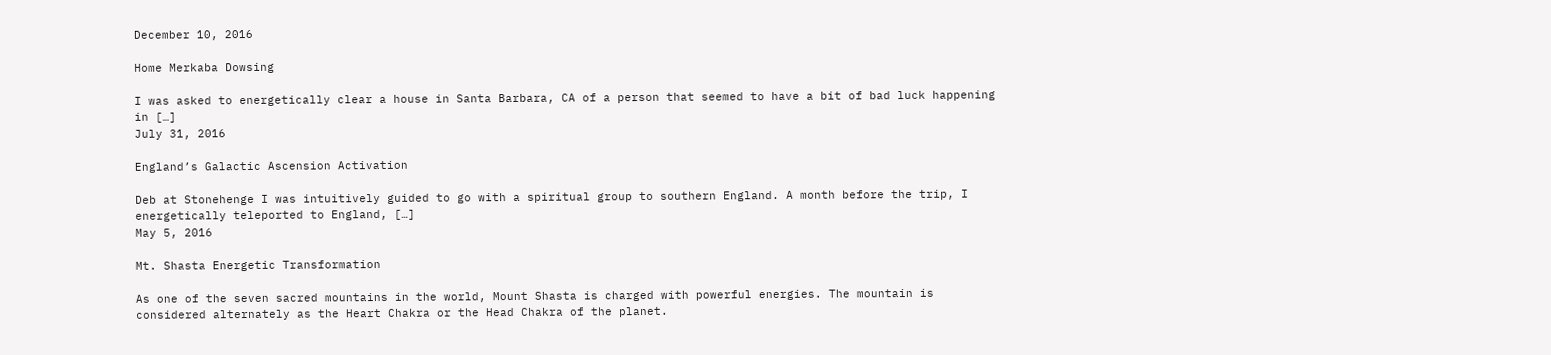December 10, 2016

Home Merkaba Dowsing

I was asked to energetically clear a house in Santa Barbara, CA of a person that seemed to have a bit of bad luck happening in […]
July 31, 2016

England’s Galactic Ascension Activation

Deb at Stonehenge I was intuitively guided to go with a spiritual group to southern England. A month before the trip, I energetically teleported to England, […]
May 5, 2016

Mt. Shasta Energetic Transformation

As one of the seven sacred mountains in the world, Mount Shasta is charged with powerful energies. The mountain is considered alternately as the Heart Chakra or the Head Chakra of the planet.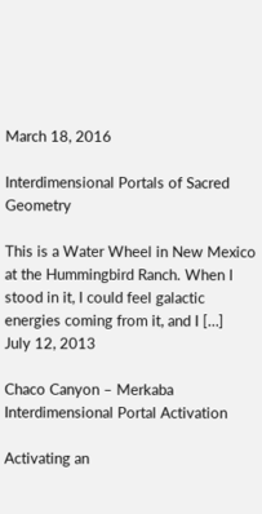March 18, 2016

Interdimensional Portals of Sacred Geometry

This is a Water Wheel in New Mexico at the Hummingbird Ranch. When I stood in it, I could feel galactic energies coming from it, and I […]
July 12, 2013

Chaco Canyon – Merkaba Interdimensional Portal Activation

Activating an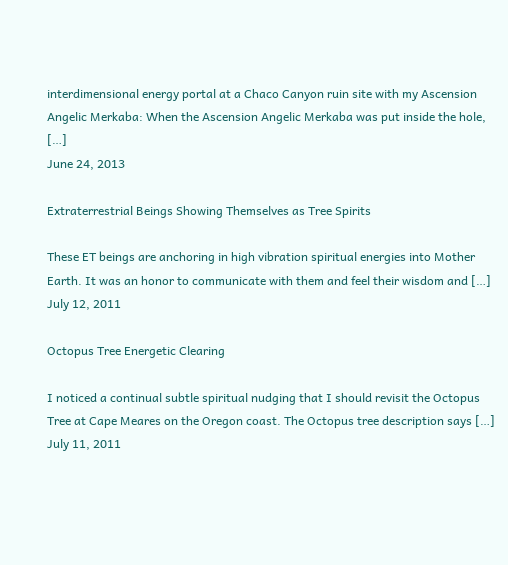interdimensional energy portal at a Chaco Canyon ruin site with my Ascension Angelic Merkaba: When the Ascension Angelic Merkaba was put inside the hole, […]
June 24, 2013

Extraterrestrial Beings Showing Themselves as Tree Spirits

These ET beings are anchoring in high vibration spiritual energies into Mother Earth. It was an honor to communicate with them and feel their wisdom and […]
July 12, 2011

Octopus Tree Energetic Clearing

I noticed a continual subtle spiritual nudging that I should revisit the Octopus Tree at Cape Meares on the Oregon coast. The Octopus tree description says […]
July 11, 2011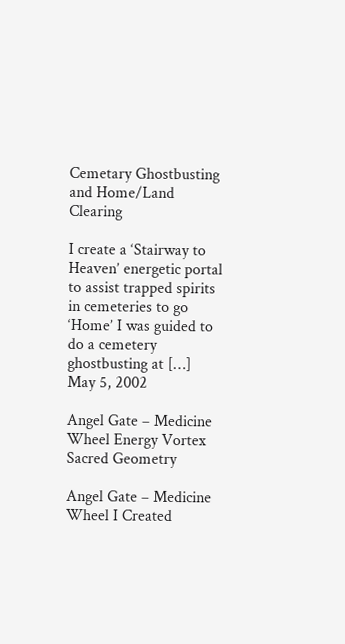Cemetary Ghostbusting and Home/Land Clearing

I create a ‘Stairway to Heaven’ energetic portal to assist trapped spirits in cemeteries to go ‘Home’ I was guided to do a cemetery ghostbusting at […]
May 5, 2002

Angel Gate – Medicine Wheel Energy Vortex Sacred Geometry

Angel Gate – Medicine Wheel I Created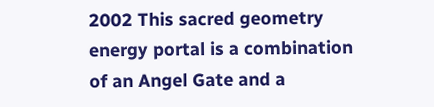2002 This sacred geometry energy portal is a combination of an Angel Gate and a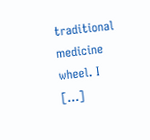traditional medicine wheel. I […]